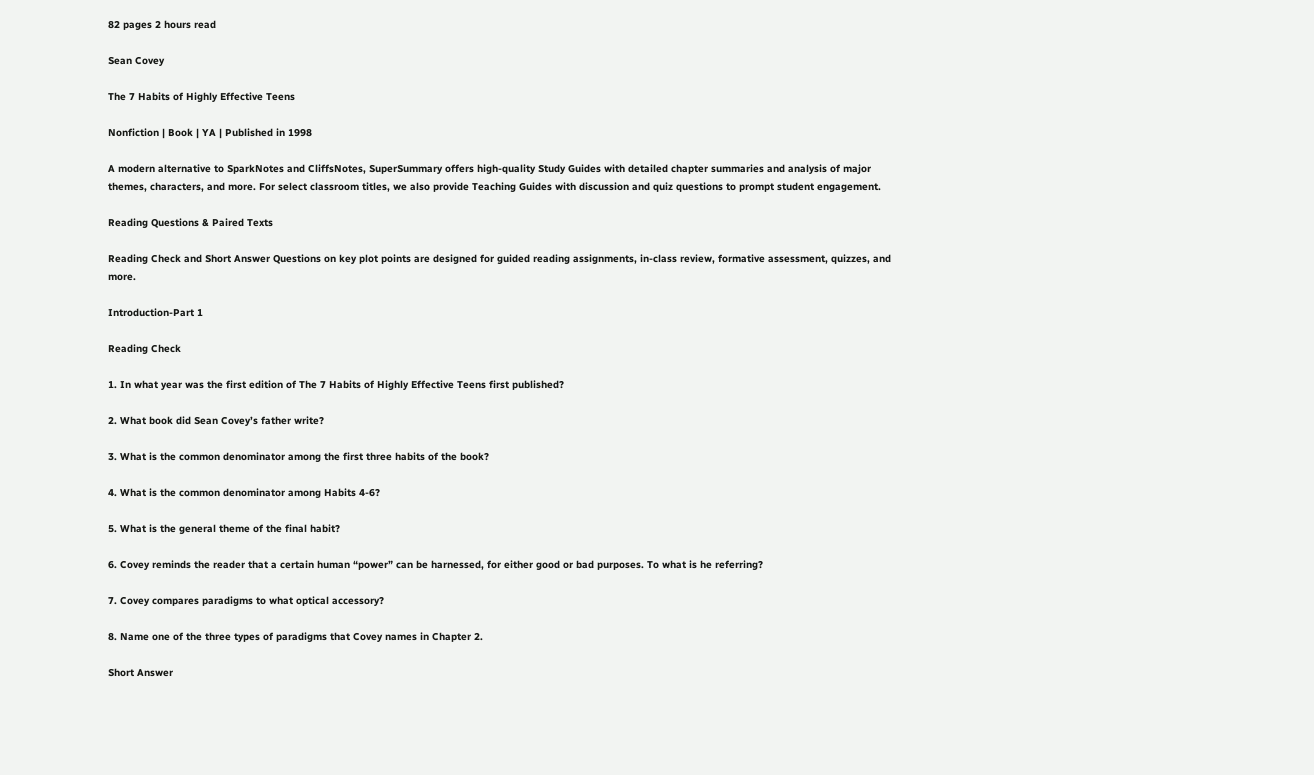82 pages 2 hours read

Sean Covey

The 7 Habits of Highly Effective Teens

Nonfiction | Book | YA | Published in 1998

A modern alternative to SparkNotes and CliffsNotes, SuperSummary offers high-quality Study Guides with detailed chapter summaries and analysis of major themes, characters, and more. For select classroom titles, we also provide Teaching Guides with discussion and quiz questions to prompt student engagement.

Reading Questions & Paired Texts

Reading Check and Short Answer Questions on key plot points are designed for guided reading assignments, in-class review, formative assessment, quizzes, and more.

Introduction-Part 1

Reading Check

1. In what year was the first edition of The 7 Habits of Highly Effective Teens first published?

2. What book did Sean Covey’s father write?

3. What is the common denominator among the first three habits of the book?

4. What is the common denominator among Habits 4-6?

5. What is the general theme of the final habit?

6. Covey reminds the reader that a certain human “power” can be harnessed, for either good or bad purposes. To what is he referring?

7. Covey compares paradigms to what optical accessory?

8. Name one of the three types of paradigms that Covey names in Chapter 2.

Short Answer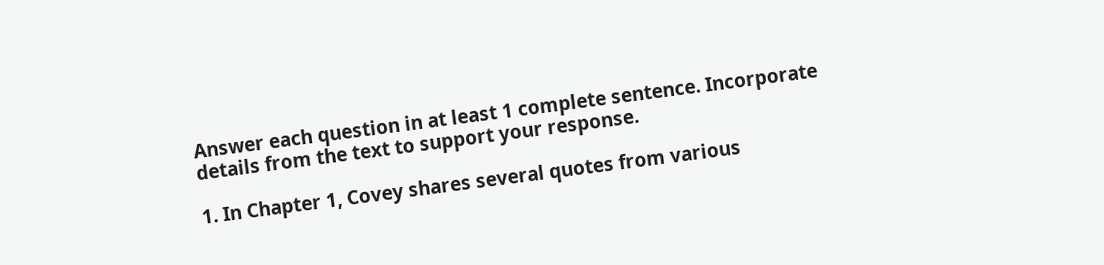Answer each question in at least 1 complete sentence. Incorporate details from the text to support your response.

1. In Chapter 1, Covey shares several quotes from various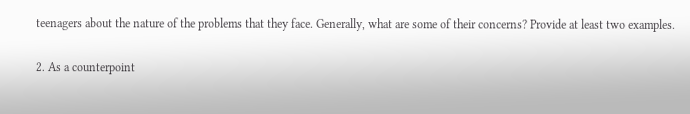teenagers about the nature of the problems that they face. Generally, what are some of their concerns? Provide at least two examples.

2. As a counterpoint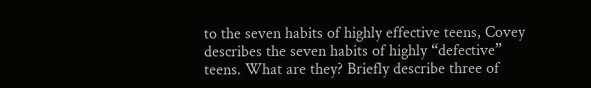to the seven habits of highly effective teens, Covey describes the seven habits of highly “defective” teens. What are they? Briefly describe three of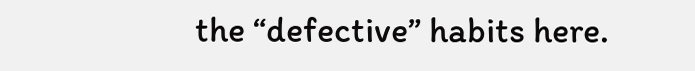the “defective” habits here.